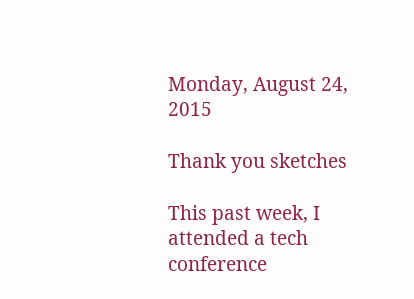Monday, August 24, 2015

Thank you sketches

This past week, I attended a tech conference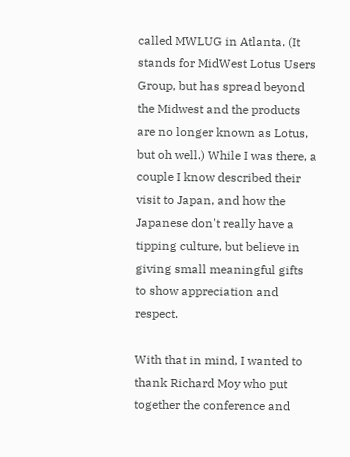called MWLUG in Atlanta. (It stands for MidWest Lotus Users Group, but has spread beyond the Midwest and the products are no longer known as Lotus, but oh well.) While I was there, a couple I know described their visit to Japan, and how the Japanese don't really have a tipping culture, but believe in giving small meaningful gifts to show appreciation and respect.

With that in mind, I wanted to thank Richard Moy who put together the conference and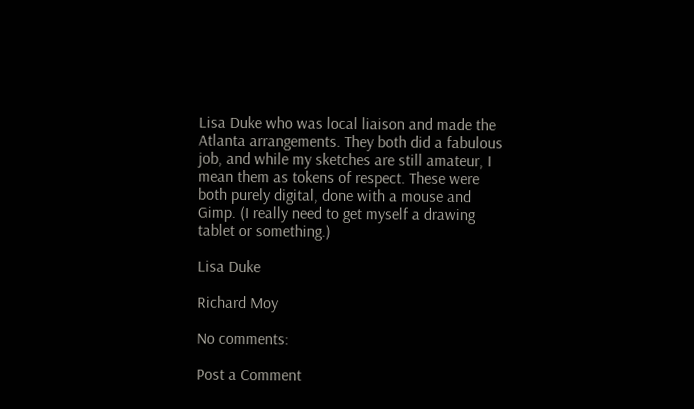Lisa Duke who was local liaison and made the Atlanta arrangements. They both did a fabulous job, and while my sketches are still amateur, I mean them as tokens of respect. These were both purely digital, done with a mouse and Gimp. (I really need to get myself a drawing tablet or something.)

Lisa Duke

Richard Moy

No comments:

Post a Comment